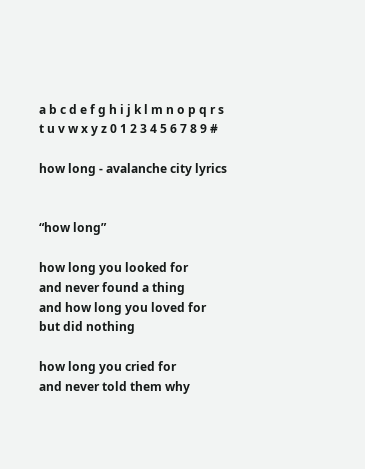a b c d e f g h i j k l m n o p q r s t u v w x y z 0 1 2 3 4 5 6 7 8 9 #

how long - avalanche city lyrics


“how long”

how long you looked for
and never found a thing
and how long you loved for
but did nothing

how long you cried for
and never told them why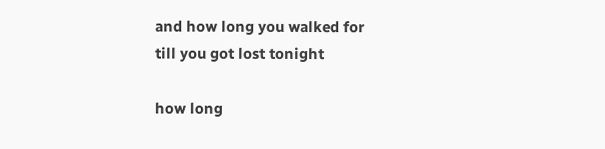and how long you walked for
till you got lost tonight

how long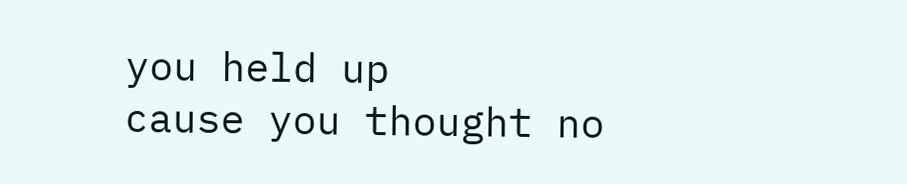you held up
cause you thought no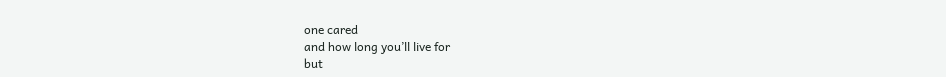one cared
and how long you’ll live for
but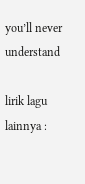you’ll never understand

lirik lagu lainnya :